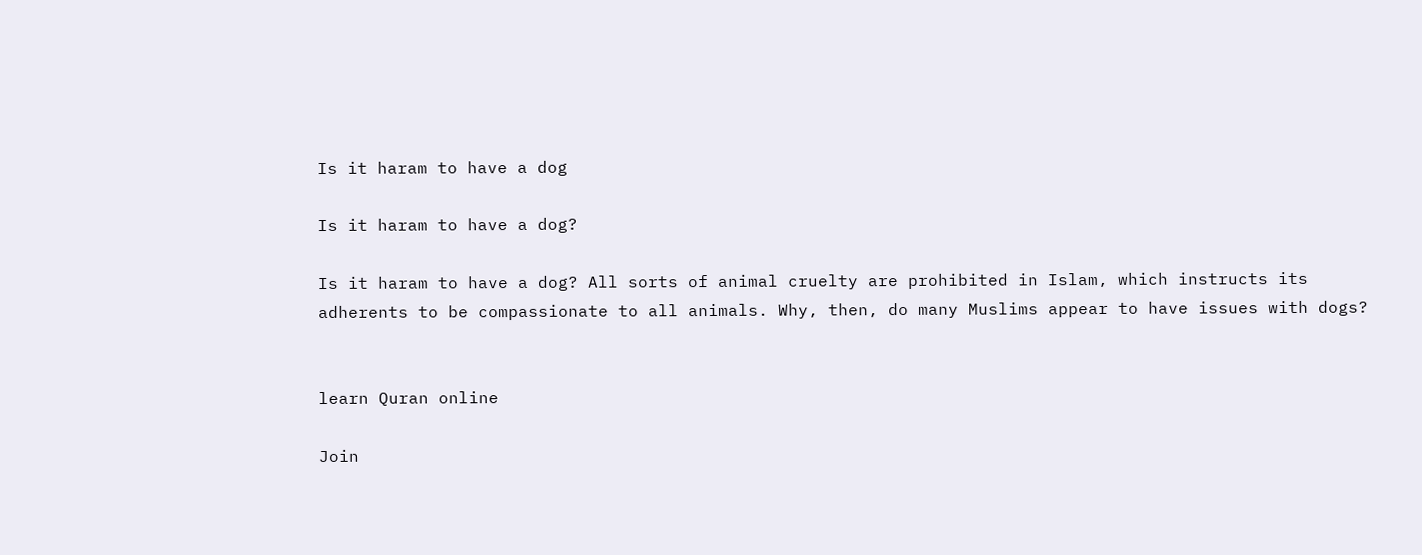Is it haram to have a dog

Is it haram to have a dog?

Is it haram to have a dog? All sorts of animal cruelty are prohibited in Islam, which instructs its adherents to be compassionate to all animals. Why, then, do many Muslims appear to have issues with dogs?


learn Quran online

Join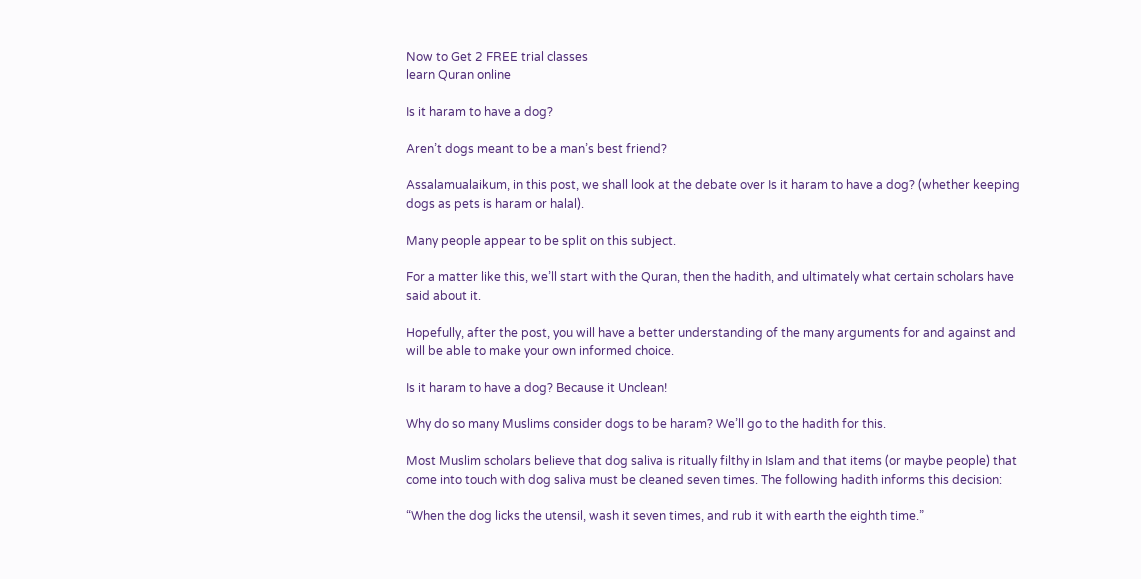Now to Get 2 FREE trial classes
learn Quran online

Is it haram to have a dog?

Aren’t dogs meant to be a man’s best friend?

Assalamualaikum, in this post, we shall look at the debate over Is it haram to have a dog? (whether keeping dogs as pets is haram or halal).

Many people appear to be split on this subject.

For a matter like this, we’ll start with the Quran, then the hadith, and ultimately what certain scholars have said about it.

Hopefully, after the post, you will have a better understanding of the many arguments for and against and will be able to make your own informed choice.

Is it haram to have a dog? Because it Unclean!

Why do so many Muslims consider dogs to be haram? We’ll go to the hadith for this.

Most Muslim scholars believe that dog saliva is ritually filthy in Islam and that items (or maybe people) that come into touch with dog saliva must be cleaned seven times. The following hadith informs this decision:

“When the dog licks the utensil, wash it seven times, and rub it with earth the eighth time.”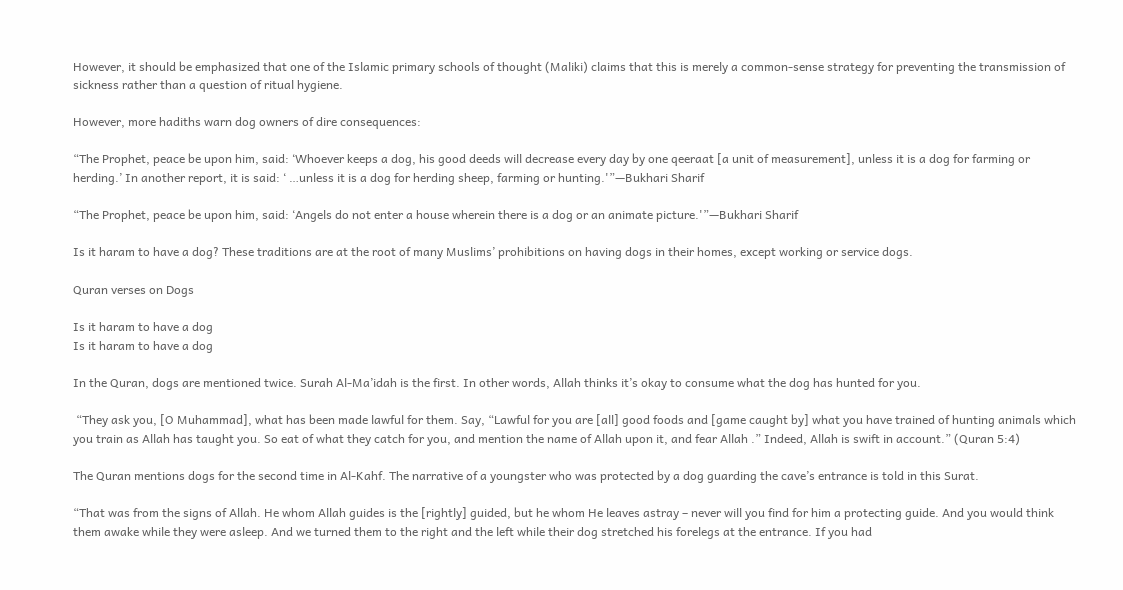However, it should be emphasized that one of the Islamic primary schools of thought (Maliki) claims that this is merely a common-sense strategy for preventing the transmission of sickness rather than a question of ritual hygiene.

However, more hadiths warn dog owners of dire consequences:

“The Prophet, peace be upon him, said: ‘Whoever keeps a dog, his good deeds will decrease every day by one qeeraat [a unit of measurement], unless it is a dog for farming or herding.’ In another report, it is said: ‘ …unless it is a dog for herding sheep, farming or hunting.'”—Bukhari Sharif

“The Prophet, peace be upon him, said: ‘Angels do not enter a house wherein there is a dog or an animate picture.'”—Bukhari Sharif

Is it haram to have a dog? These traditions are at the root of many Muslims’ prohibitions on having dogs in their homes, except working or service dogs.

Quran verses on Dogs

Is it haram to have a dog
Is it haram to have a dog

In the Quran, dogs are mentioned twice. Surah Al-Ma’idah is the first. In other words, Allah thinks it’s okay to consume what the dog has hunted for you.

 “They ask you, [O Muhammad], what has been made lawful for them. Say, “Lawful for you are [all] good foods and [game caught by] what you have trained of hunting animals which you train as Allah has taught you. So eat of what they catch for you, and mention the name of Allah upon it, and fear Allah .” Indeed, Allah is swift in account.” (Quran 5:4)

The Quran mentions dogs for the second time in Al-Kahf. The narrative of a youngster who was protected by a dog guarding the cave’s entrance is told in this Surat.

“That was from the signs of Allah. He whom Allah guides is the [rightly] guided, but he whom He leaves astray – never will you find for him a protecting guide. And you would think them awake while they were asleep. And we turned them to the right and the left while their dog stretched his forelegs at the entrance. If you had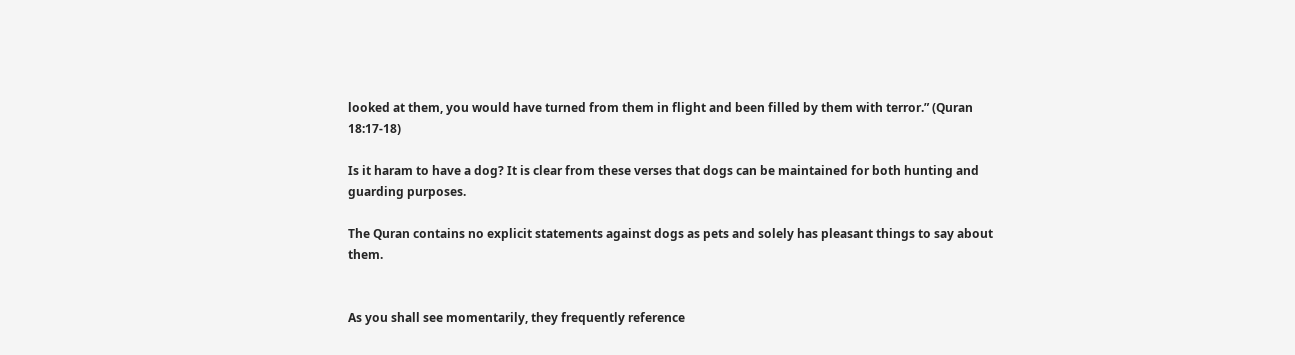looked at them, you would have turned from them in flight and been filled by them with terror.” (Quran 18:17-18)

Is it haram to have a dog? It is clear from these verses that dogs can be maintained for both hunting and guarding purposes.

The Quran contains no explicit statements against dogs as pets and solely has pleasant things to say about them.


As you shall see momentarily, they frequently reference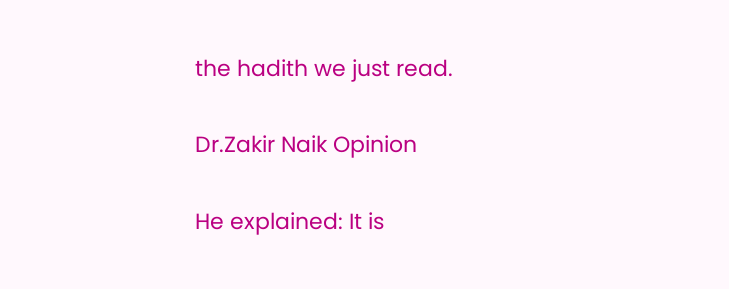the hadith we just read.

Dr.Zakir Naik Opinion

He explained: It is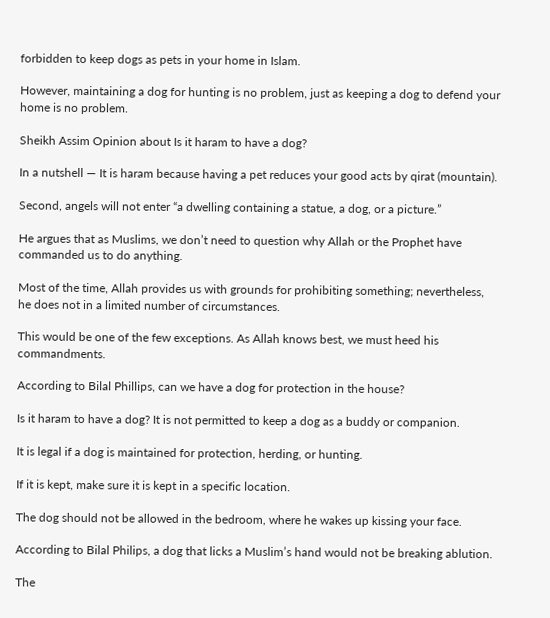forbidden to keep dogs as pets in your home in Islam.

However, maintaining a dog for hunting is no problem, just as keeping a dog to defend your home is no problem.

Sheikh Assim Opinion about Is it haram to have a dog?

In a nutshell — It is haram because having a pet reduces your good acts by qirat (mountain).

Second, angels will not enter “a dwelling containing a statue, a dog, or a picture.”

He argues that as Muslims, we don’t need to question why Allah or the Prophet have commanded us to do anything.

Most of the time, Allah provides us with grounds for prohibiting something; nevertheless, he does not in a limited number of circumstances.

This would be one of the few exceptions. As Allah knows best, we must heed his commandments.

According to Bilal Phillips, can we have a dog for protection in the house?

Is it haram to have a dog? It is not permitted to keep a dog as a buddy or companion.

It is legal if a dog is maintained for protection, herding, or hunting.

If it is kept, make sure it is kept in a specific location.

The dog should not be allowed in the bedroom, where he wakes up kissing your face.

According to Bilal Philips, a dog that licks a Muslim’s hand would not be breaking ablution.

The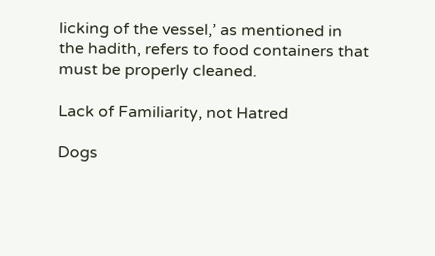licking of the vessel,’ as mentioned in the hadith, refers to food containers that must be properly cleaned.

Lack of Familiarity, not Hatred

Dogs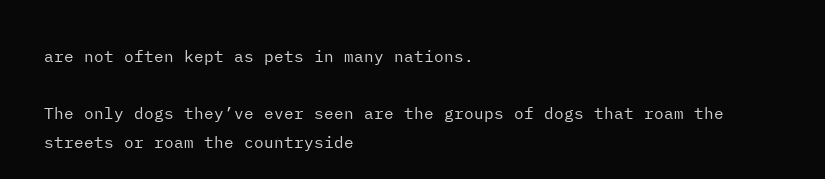are not often kept as pets in many nations.

The only dogs they’ve ever seen are the groups of dogs that roam the streets or roam the countryside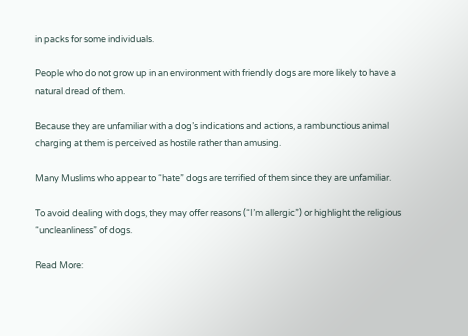in packs for some individuals.

People who do not grow up in an environment with friendly dogs are more likely to have a natural dread of them.

Because they are unfamiliar with a dog’s indications and actions, a rambunctious animal charging at them is perceived as hostile rather than amusing.

Many Muslims who appear to “hate” dogs are terrified of them since they are unfamiliar.

To avoid dealing with dogs, they may offer reasons (“I’m allergic”) or highlight the religious “uncleanliness” of dogs.

Read More: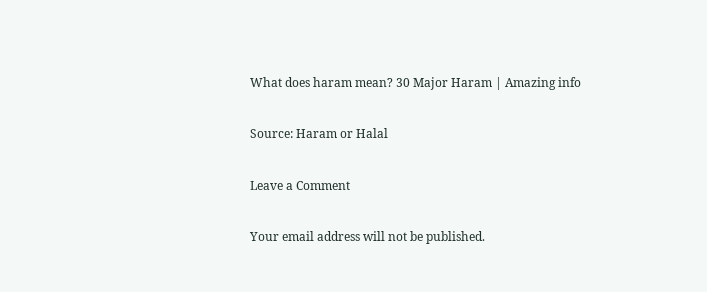What does haram mean? 30 Major Haram | Amazing info

Source: Haram or Halal

Leave a Comment

Your email address will not be published.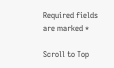Required fields are marked *

Scroll to Top